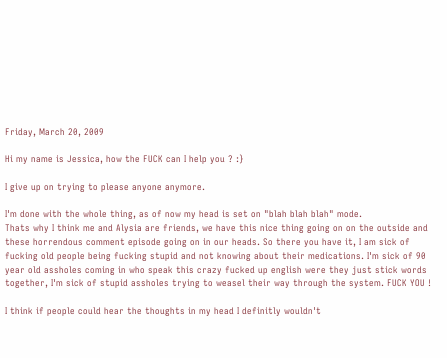Friday, March 20, 2009

Hi my name is Jessica, how the FUCK can I help you ? :}

I give up on trying to please anyone anymore.

I'm done with the whole thing, as of now my head is set on "blah blah blah" mode.
Thats why I think me and Alysia are friends, we have this nice thing going on on the outside and these horrendous comment episode going on in our heads. So there you have it, I am sick of fucking old people being fucking stupid and not knowing about their medications. I'm sick of 90 year old assholes coming in who speak this crazy fucked up english were they just stick words together, I'm sick of stupid assholes trying to weasel their way through the system. FUCK YOU !

I think if people could hear the thoughts in my head I definitly wouldn't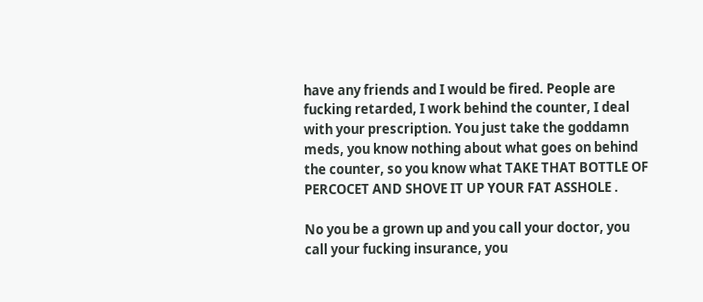have any friends and I would be fired. People are fucking retarded, I work behind the counter, I deal with your prescription. You just take the goddamn meds, you know nothing about what goes on behind the counter, so you know what TAKE THAT BOTTLE OF PERCOCET AND SHOVE IT UP YOUR FAT ASSHOLE .

No you be a grown up and you call your doctor, you call your fucking insurance, you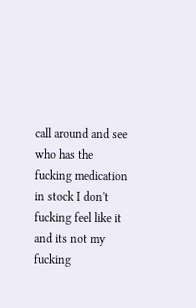call around and see who has the fucking medication in stock I don't fucking feel like it and its not my fucking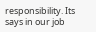responsibility. Its says in our job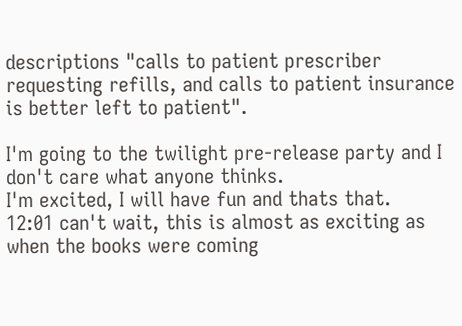descriptions "calls to patient prescriber requesting refills, and calls to patient insurance is better left to patient".

I'm going to the twilight pre-release party and I don't care what anyone thinks.
I'm excited, I will have fun and thats that.
12:01 can't wait, this is almost as exciting as when the books were coming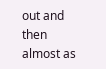out and then almost as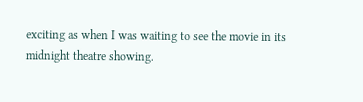exciting as when I was waiting to see the movie in its midnight theatre showing.